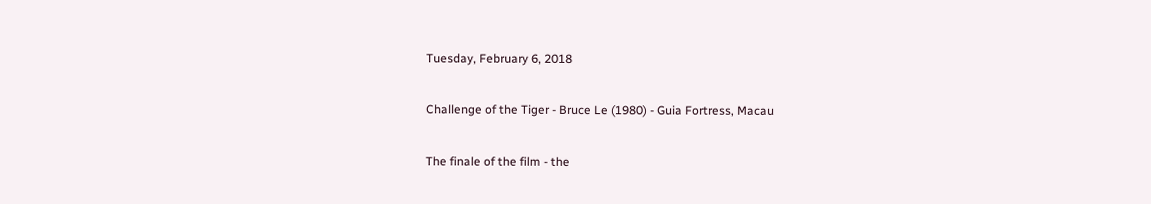Tuesday, February 6, 2018

Challenge of the Tiger - Bruce Le (1980) - Guia Fortress, Macau

The finale of the film - the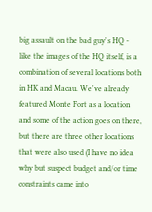big assault on the bad guy's HQ - like the images of the HQ itself, is a combination of several locations both in HK and Macau. We've already featured Monte Fort as a location and some of the action goes on there, but there are three other locations that were also used (I have no idea why but suspect budget and/or time constraints came into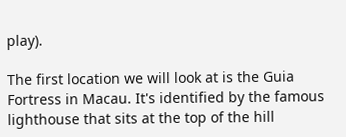play).

The first location we will look at is the Guia Fortress in Macau. It's identified by the famous lighthouse that sits at the top of the hill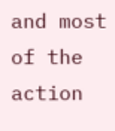and most of the action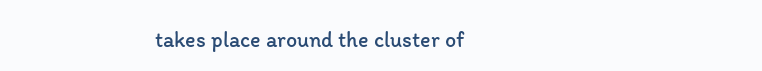takes place around the cluster of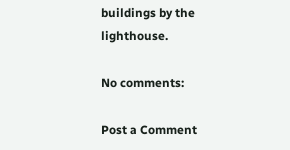buildings by the lighthouse.

No comments:

Post a Comment